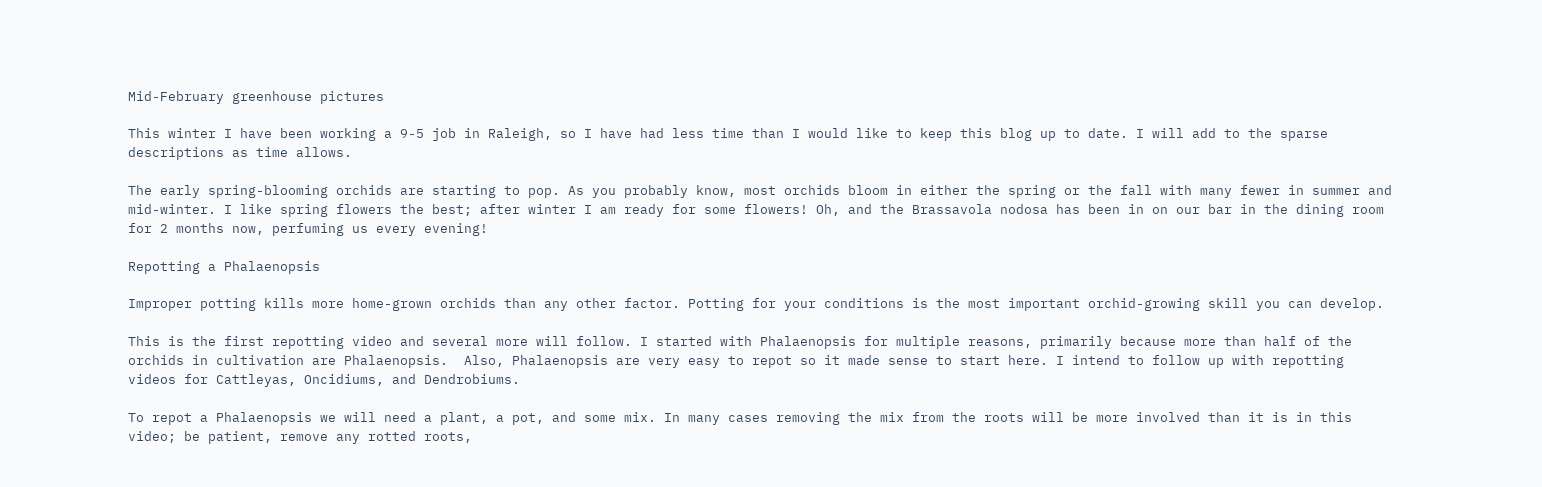Mid-February greenhouse pictures

This winter I have been working a 9-5 job in Raleigh, so I have had less time than I would like to keep this blog up to date. I will add to the sparse descriptions as time allows.

The early spring-blooming orchids are starting to pop. As you probably know, most orchids bloom in either the spring or the fall with many fewer in summer and mid-winter. I like spring flowers the best; after winter I am ready for some flowers! Oh, and the Brassavola nodosa has been in on our bar in the dining room for 2 months now, perfuming us every evening!

Repotting a Phalaenopsis

Improper potting kills more home-grown orchids than any other factor. Potting for your conditions is the most important orchid-growing skill you can develop.

This is the first repotting video and several more will follow. I started with Phalaenopsis for multiple reasons, primarily because more than half of the orchids in cultivation are Phalaenopsis.  Also, Phalaenopsis are very easy to repot so it made sense to start here. I intend to follow up with repotting videos for Cattleyas, Oncidiums, and Dendrobiums.

To repot a Phalaenopsis we will need a plant, a pot, and some mix. In many cases removing the mix from the roots will be more involved than it is in this video; be patient, remove any rotted roots,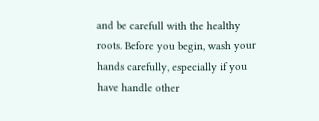and be carefull with the healthy roots. Before you begin, wash your hands carefully, especially if you have handle other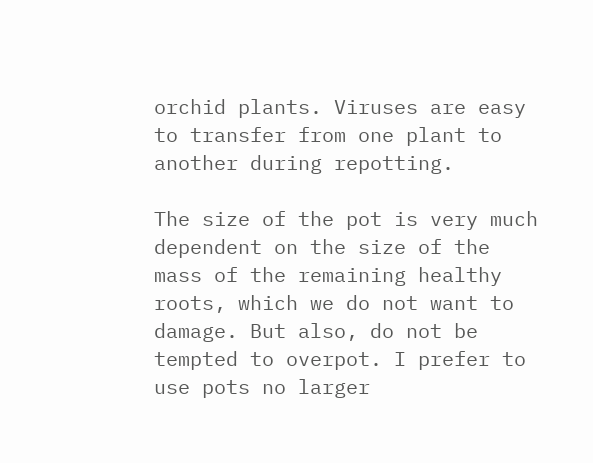orchid plants. Viruses are easy to transfer from one plant to another during repotting.

The size of the pot is very much dependent on the size of the mass of the remaining healthy roots, which we do not want to damage. But also, do not be tempted to overpot. I prefer to use pots no larger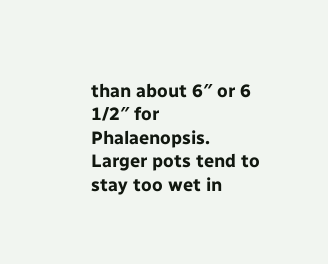than about 6″ or 6 1/2″ for Phalaenopsis. Larger pots tend to stay too wet in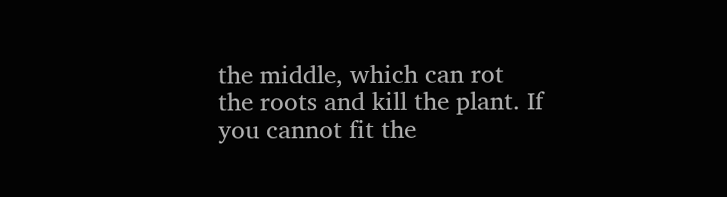the middle, which can rot the roots and kill the plant. If you cannot fit the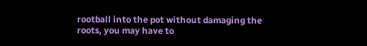rootball into the pot without damaging the roots, you may have to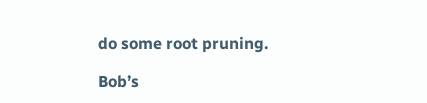do some root pruning.

Bob’s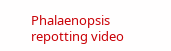Phalaenopsis repotting video